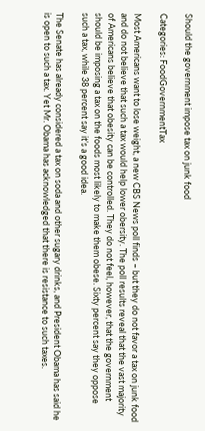Should the government impose tax on junk food

Categories: FoodGovernmentTax

Most Americans want to lose weight, a new CBS News poll finds – but they do not favor a tax on junk food and do not believe that such a tax would help lower obersity. The poll results reveal that the vast majority of Americans believe that obesity can be controlled. They do not feel, however, that the government should be imposing a tax on the foods most likely to make them obese. Sixty percent say they oppose such a tax, while 38 percent say it’s a good idea.

The Senate has already considered a tax on soda and other sugary drinks, and President Obama has said he is open to such a tax. Yet Mr. Obama has acknowledged that there is resistance to such taxes.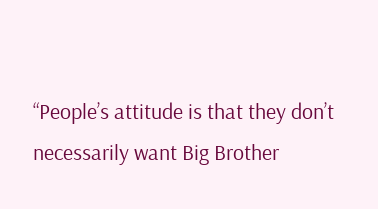“People’s attitude is that they don’t necessarily want Big Brother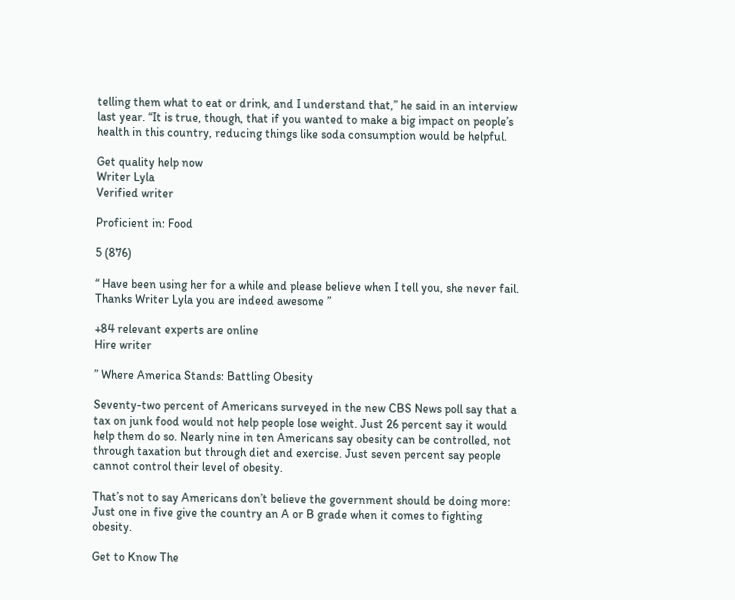telling them what to eat or drink, and I understand that,” he said in an interview last year. “It is true, though, that if you wanted to make a big impact on people’s health in this country, reducing things like soda consumption would be helpful.

Get quality help now
Writer Lyla
Verified writer

Proficient in: Food

5 (876)

“ Have been using her for a while and please believe when I tell you, she never fail. Thanks Writer Lyla you are indeed awesome ”

+84 relevant experts are online
Hire writer

” Where America Stands: Battling Obesity

Seventy-two percent of Americans surveyed in the new CBS News poll say that a tax on junk food would not help people lose weight. Just 26 percent say it would help them do so. Nearly nine in ten Americans say obesity can be controlled, not through taxation but through diet and exercise. Just seven percent say people cannot control their level of obesity.

That’s not to say Americans don’t believe the government should be doing more: Just one in five give the country an A or B grade when it comes to fighting obesity.

Get to Know The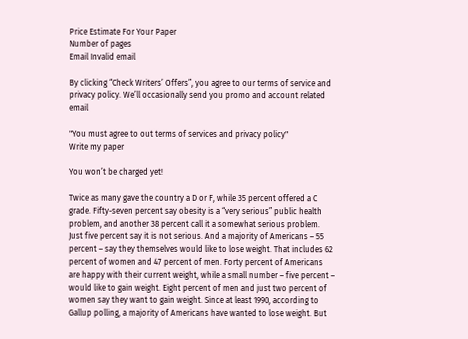Price Estimate For Your Paper
Number of pages
Email Invalid email

By clicking “Check Writers’ Offers”, you agree to our terms of service and privacy policy. We’ll occasionally send you promo and account related email

"You must agree to out terms of services and privacy policy"
Write my paper

You won’t be charged yet!

Twice as many gave the country a D or F, while 35 percent offered a C grade. Fifty-seven percent say obesity is a “very serious” public health problem, and another 38 percent call it a somewhat serious problem. Just five percent say it is not serious. And a majority of Americans – 55 percent – say they themselves would like to lose weight. That includes 62 percent of women and 47 percent of men. Forty percent of Americans are happy with their current weight, while a small number – five percent – would like to gain weight. Eight percent of men and just two percent of women say they want to gain weight. Since at least 1990, according to Gallup polling, a majority of Americans have wanted to lose weight. But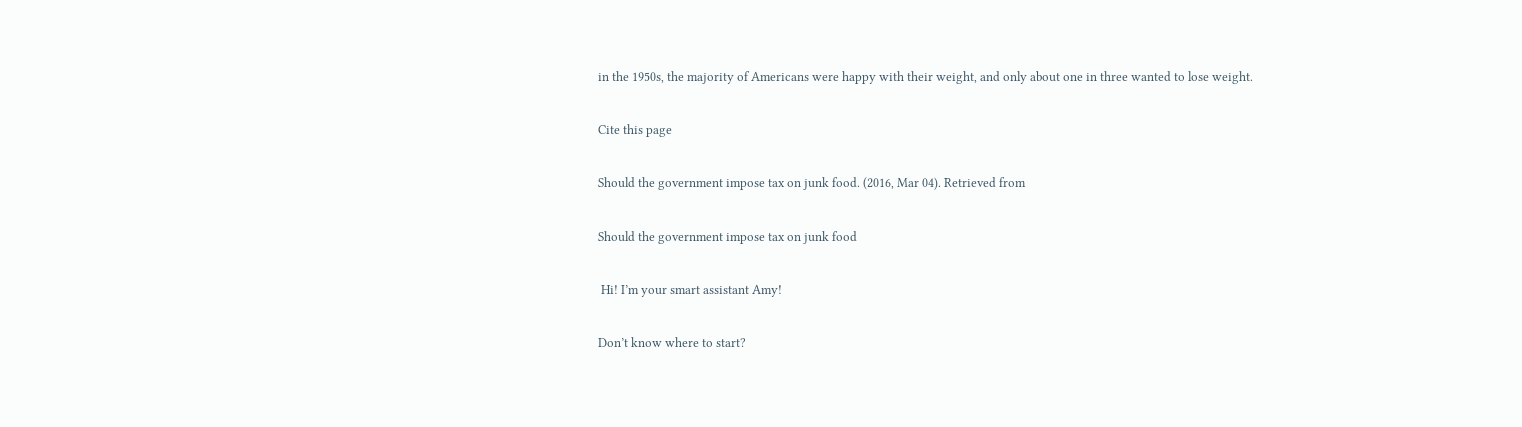in the 1950s, the majority of Americans were happy with their weight, and only about one in three wanted to lose weight.

Cite this page

Should the government impose tax on junk food. (2016, Mar 04). Retrieved from

Should the government impose tax on junk food

 Hi! I’m your smart assistant Amy!

Don’t know where to start?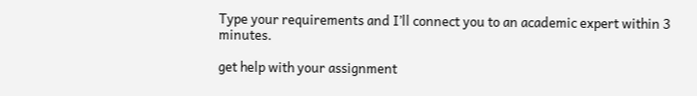Type your requirements and I’ll connect you to an academic expert within 3 minutes.

get help with your assignment